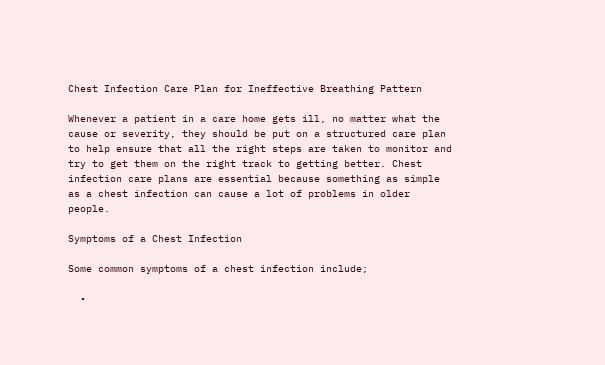Chest Infection Care Plan for Ineffective Breathing Pattern

Whenever a patient in a care home gets ill, no matter what the cause or severity, they should be put on a structured care plan to help ensure that all the right steps are taken to monitor and try to get them on the right track to getting better. Chest infection care plans are essential because something as simple as a chest infection can cause a lot of problems in older people.

Symptoms of a Chest Infection

Some common symptoms of a chest infection include;

  •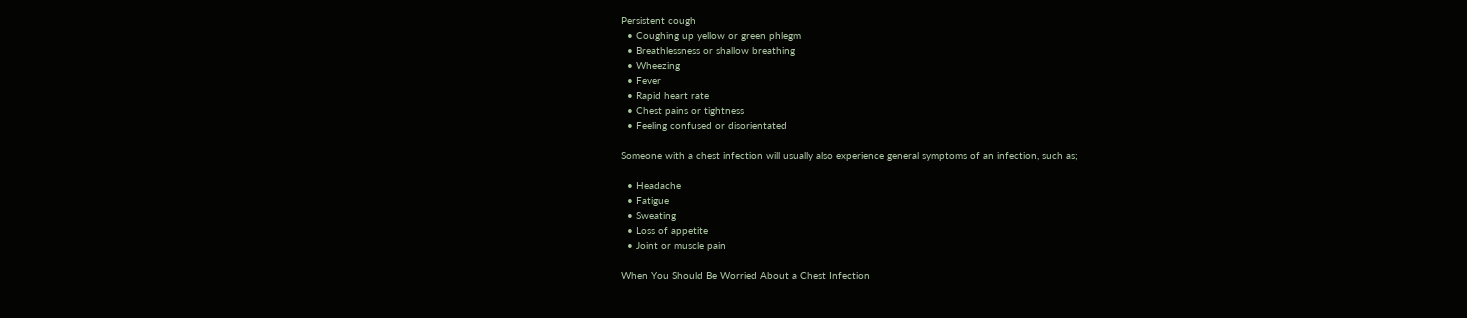Persistent cough
  • Coughing up yellow or green phlegm
  • Breathlessness or shallow breathing
  • Wheezing
  • Fever
  • Rapid heart rate
  • Chest pains or tightness
  • Feeling confused or disorientated

Someone with a chest infection will usually also experience general symptoms of an infection, such as;

  • Headache
  • Fatigue
  • Sweating
  • Loss of appetite
  • Joint or muscle pain

When You Should Be Worried About a Chest Infection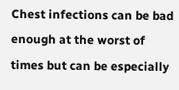Chest infections can be bad enough at the worst of times but can be especially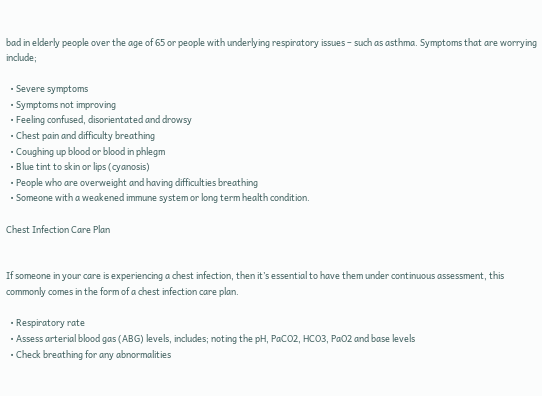bad in elderly people over the age of 65 or people with underlying respiratory issues – such as asthma. Symptoms that are worrying include;

  • Severe symptoms
  • Symptoms not improving
  • Feeling confused, disorientated and drowsy
  • Chest pain and difficulty breathing
  • Coughing up blood or blood in phlegm
  • Blue tint to skin or lips (cyanosis)
  • People who are overweight and having difficulties breathing
  • Someone with a weakened immune system or long term health condition.

Chest Infection Care Plan


If someone in your care is experiencing a chest infection, then it’s essential to have them under continuous assessment, this commonly comes in the form of a chest infection care plan.

  • Respiratory rate
  • Assess arterial blood gas (ABG) levels, includes; noting the pH, PaCO2, HCO3, PaO2 and base levels
  • Check breathing for any abnormalities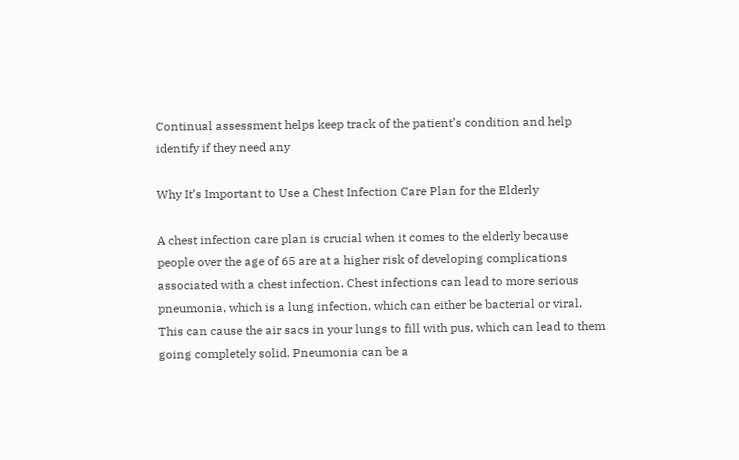Continual assessment helps keep track of the patient’s condition and help identify if they need any

Why It’s Important to Use a Chest Infection Care Plan for the Elderly

A chest infection care plan is crucial when it comes to the elderly because people over the age of 65 are at a higher risk of developing complications associated with a chest infection. Chest infections can lead to more serious pneumonia, which is a lung infection, which can either be bacterial or viral. This can cause the air sacs in your lungs to fill with pus, which can lead to them going completely solid. Pneumonia can be a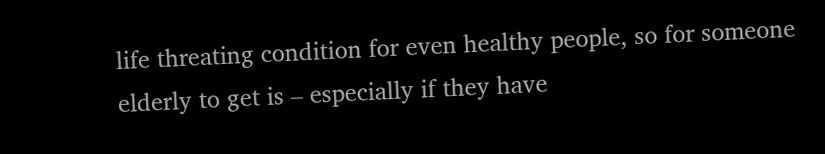life threating condition for even healthy people, so for someone elderly to get is – especially if they have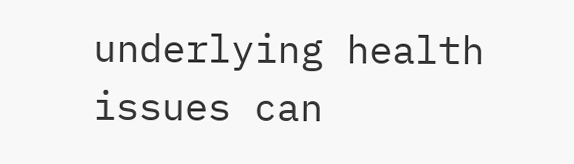underlying health issues can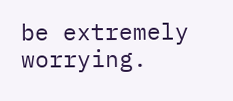be extremely worrying.